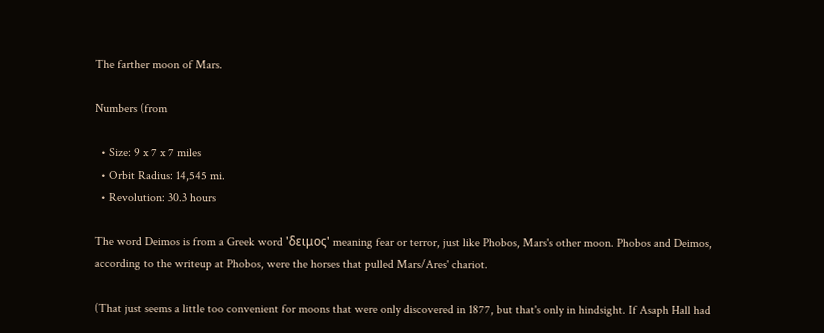The farther moon of Mars.

Numbers (from

  • Size: 9 x 7 x 7 miles
  • Orbit Radius: 14,545 mi.
  • Revolution: 30.3 hours

The word Deimos is from a Greek word 'δειμος' meaning fear or terror, just like Phobos, Mars's other moon. Phobos and Deimos, according to the writeup at Phobos, were the horses that pulled Mars/Ares' chariot.

(That just seems a little too convenient for moons that were only discovered in 1877, but that's only in hindsight. If Asaph Hall had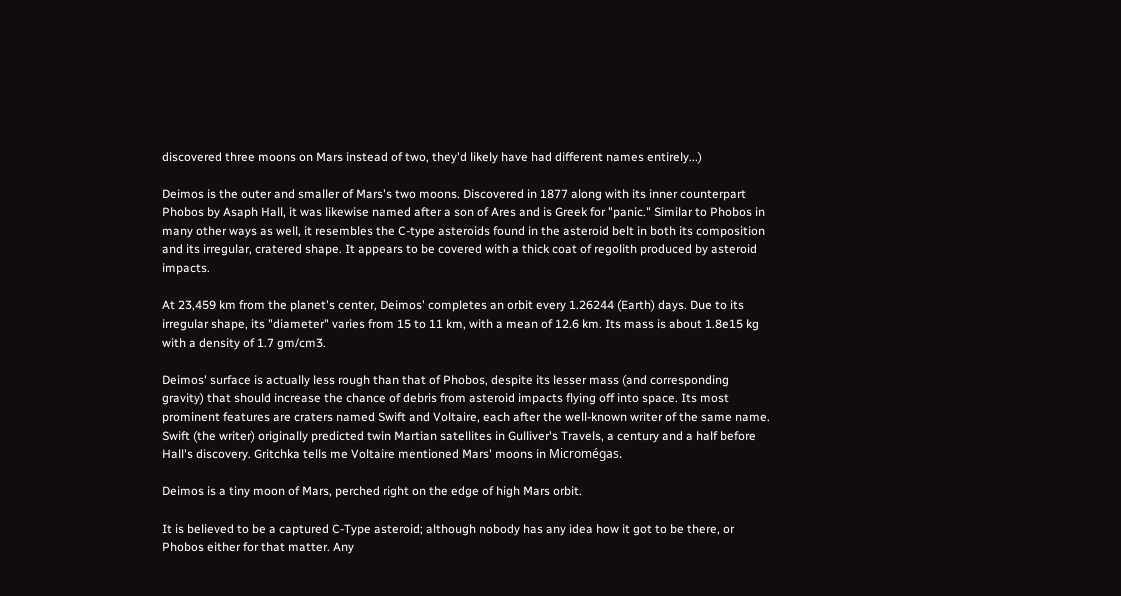discovered three moons on Mars instead of two, they'd likely have had different names entirely...)

Deimos is the outer and smaller of Mars's two moons. Discovered in 1877 along with its inner counterpart Phobos by Asaph Hall, it was likewise named after a son of Ares and is Greek for "panic." Similar to Phobos in many other ways as well, it resembles the C-type asteroids found in the asteroid belt in both its composition and its irregular, cratered shape. It appears to be covered with a thick coat of regolith produced by asteroid impacts.

At 23,459 km from the planet's center, Deimos' completes an orbit every 1.26244 (Earth) days. Due to its irregular shape, its "diameter" varies from 15 to 11 km, with a mean of 12.6 km. Its mass is about 1.8e15 kg with a density of 1.7 gm/cm3.

Deimos' surface is actually less rough than that of Phobos, despite its lesser mass (and corresponding gravity) that should increase the chance of debris from asteroid impacts flying off into space. Its most prominent features are craters named Swift and Voltaire, each after the well-known writer of the same name. Swift (the writer) originally predicted twin Martian satellites in Gulliver's Travels, a century and a half before Hall's discovery. Gritchka tells me Voltaire mentioned Mars' moons in Micromégas.

Deimos is a tiny moon of Mars, perched right on the edge of high Mars orbit.

It is believed to be a captured C-Type asteroid; although nobody has any idea how it got to be there, or Phobos either for that matter. Any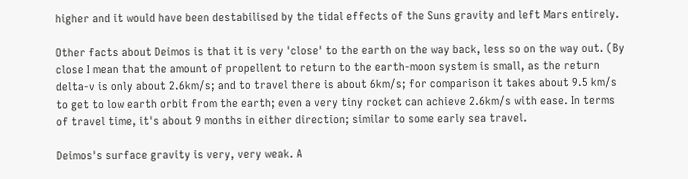higher and it would have been destabilised by the tidal effects of the Suns gravity and left Mars entirely.

Other facts about Deimos is that it is very 'close' to the earth on the way back, less so on the way out. (By close I mean that the amount of propellent to return to the earth-moon system is small, as the return delta-v is only about 2.6km/s; and to travel there is about 6km/s; for comparison it takes about 9.5 km/s to get to low earth orbit from the earth; even a very tiny rocket can achieve 2.6km/s with ease. In terms of travel time, it's about 9 months in either direction; similar to some early sea travel.

Deimos's surface gravity is very, very weak. A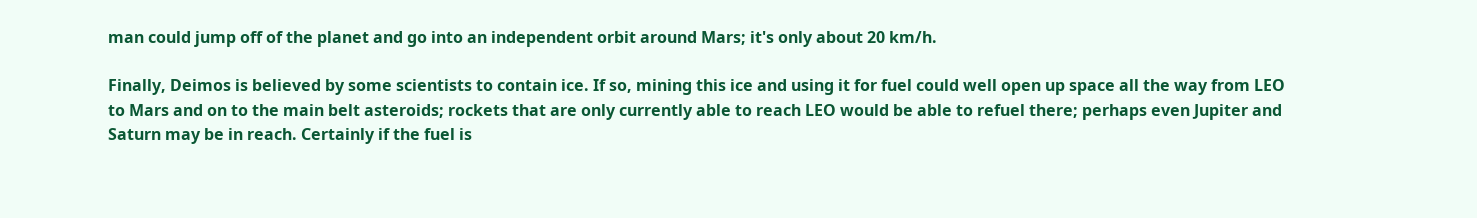man could jump off of the planet and go into an independent orbit around Mars; it's only about 20 km/h.

Finally, Deimos is believed by some scientists to contain ice. If so, mining this ice and using it for fuel could well open up space all the way from LEO to Mars and on to the main belt asteroids; rockets that are only currently able to reach LEO would be able to refuel there; perhaps even Jupiter and Saturn may be in reach. Certainly if the fuel is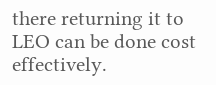there returning it to LEO can be done cost effectively.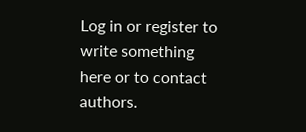Log in or register to write something here or to contact authors.